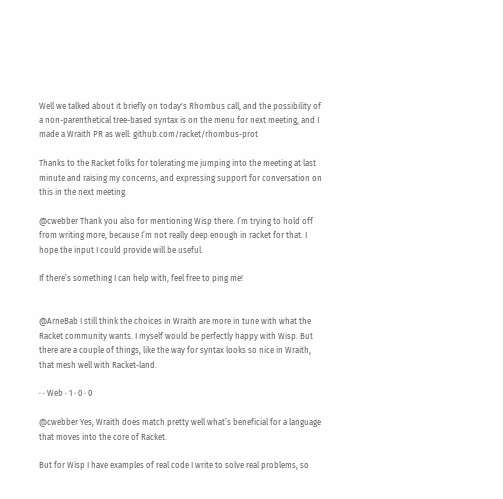Well we talked about it briefly on today's Rhombus call, and the possibility of a non-parenthetical tree-based syntax is on the menu for next meeting, and I made a Wraith PR as well: github.com/racket/rhombus-prot

Thanks to the Racket folks for tolerating me jumping into the meeting at last minute and raising my concerns, and expressing support for conversation on this in the next meeting.

@cwebber Thank you also for mentioning Wisp there. I’m trying to hold off from writing more, because I’m not really deep enough in racket for that. I hope the input I could provide will be useful.

If there’s something I can help with, feel free to ping me!


@ArneBab I still think the choices in Wraith are more in tune with what the Racket community wants. I myself would be perfectly happy with Wisp. But there are a couple of things, like the way for syntax looks so nice in Wraith, that mesh well with Racket-land.

· · Web · 1 · 0 · 0

@cwebber Yes, Wraith does match pretty well what’s beneficial for a language that moves into the core of Racket.

But for Wisp I have examples of real code I write to solve real problems, so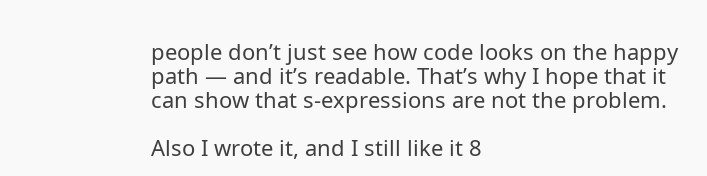people don’t just see how code looks on the happy path — and it’s readable. That’s why I hope that it can show that s-expressions are not the problem.

Also I wrote it, and I still like it 8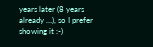years later (8 years already …), so I prefer showing it :-)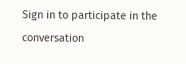Sign in to participate in the conversation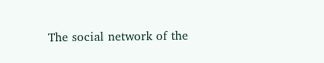The social network of the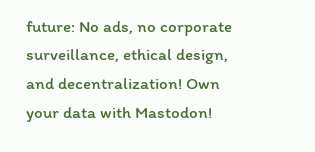future: No ads, no corporate surveillance, ethical design, and decentralization! Own your data with Mastodon!